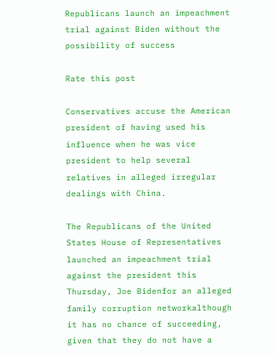Republicans launch an impeachment trial against Biden without the possibility of success

Rate this post

Conservatives accuse the American president of having used his influence when he was vice president to help several relatives in alleged irregular dealings with China.

The Republicans of the United States House of Representatives launched an impeachment trial against the president this Thursday, Joe Bidenfor an alleged family corruption networkalthough it has no chance of succeeding, given that they do not have a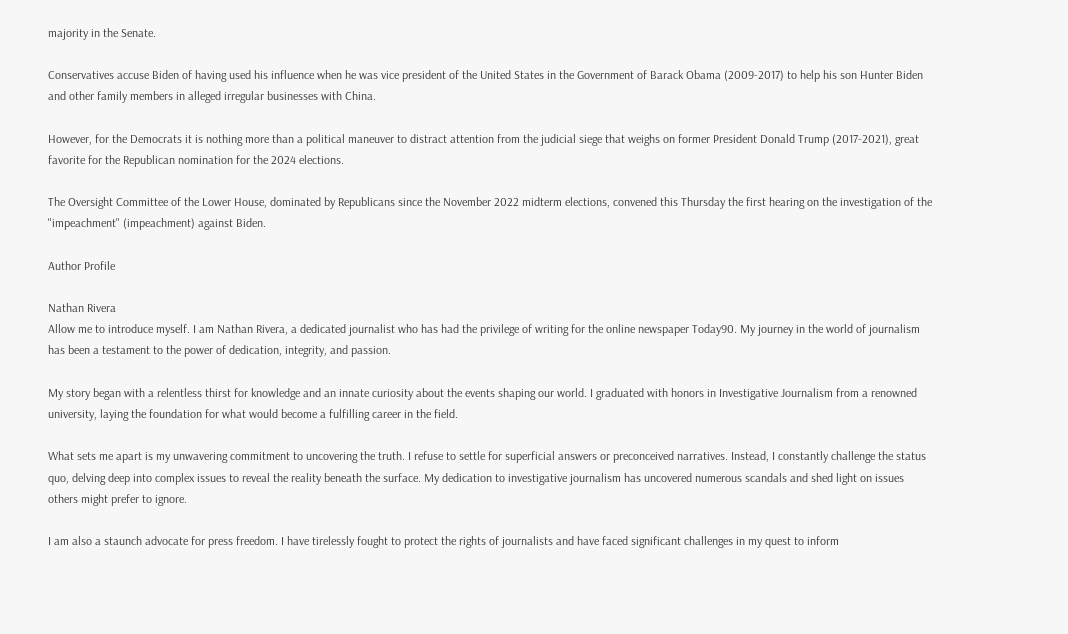majority in the Senate.

Conservatives accuse Biden of having used his influence when he was vice president of the United States in the Government of Barack Obama (2009-2017) to help his son Hunter Biden and other family members in alleged irregular businesses with China.

However, for the Democrats it is nothing more than a political maneuver to distract attention from the judicial siege that weighs on former President Donald Trump (2017-2021), great favorite for the Republican nomination for the 2024 elections.

The Oversight Committee of the Lower House, dominated by Republicans since the November 2022 midterm elections, convened this Thursday the first hearing on the investigation of the "impeachment" (impeachment) against Biden.

Author Profile

Nathan Rivera
Allow me to introduce myself. I am Nathan Rivera, a dedicated journalist who has had the privilege of writing for the online newspaper Today90. My journey in the world of journalism has been a testament to the power of dedication, integrity, and passion.

My story began with a relentless thirst for knowledge and an innate curiosity about the events shaping our world. I graduated with honors in Investigative Journalism from a renowned university, laying the foundation for what would become a fulfilling career in the field.

What sets me apart is my unwavering commitment to uncovering the truth. I refuse to settle for superficial answers or preconceived narratives. Instead, I constantly challenge the status quo, delving deep into complex issues to reveal the reality beneath the surface. My dedication to investigative journalism has uncovered numerous scandals and shed light on issues others might prefer to ignore.

I am also a staunch advocate for press freedom. I have tirelessly fought to protect the rights of journalists and have faced significant challenges in my quest to inform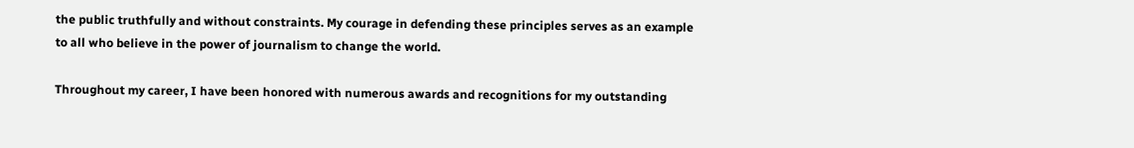the public truthfully and without constraints. My courage in defending these principles serves as an example to all who believe in the power of journalism to change the world.

Throughout my career, I have been honored with numerous awards and recognitions for my outstanding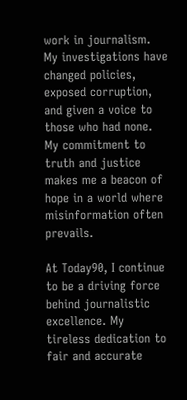work in journalism. My investigations have changed policies, exposed corruption, and given a voice to those who had none. My commitment to truth and justice makes me a beacon of hope in a world where misinformation often prevails.

At Today90, I continue to be a driving force behind journalistic excellence. My tireless dedication to fair and accurate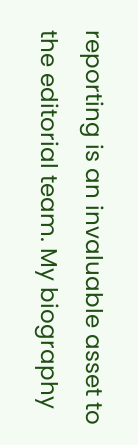reporting is an invaluable asset to the editorial team. My biography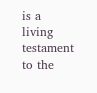is a living testament to the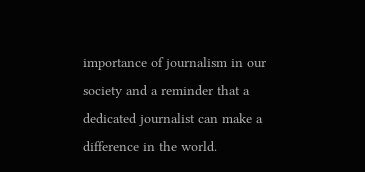importance of journalism in our society and a reminder that a dedicated journalist can make a difference in the world.